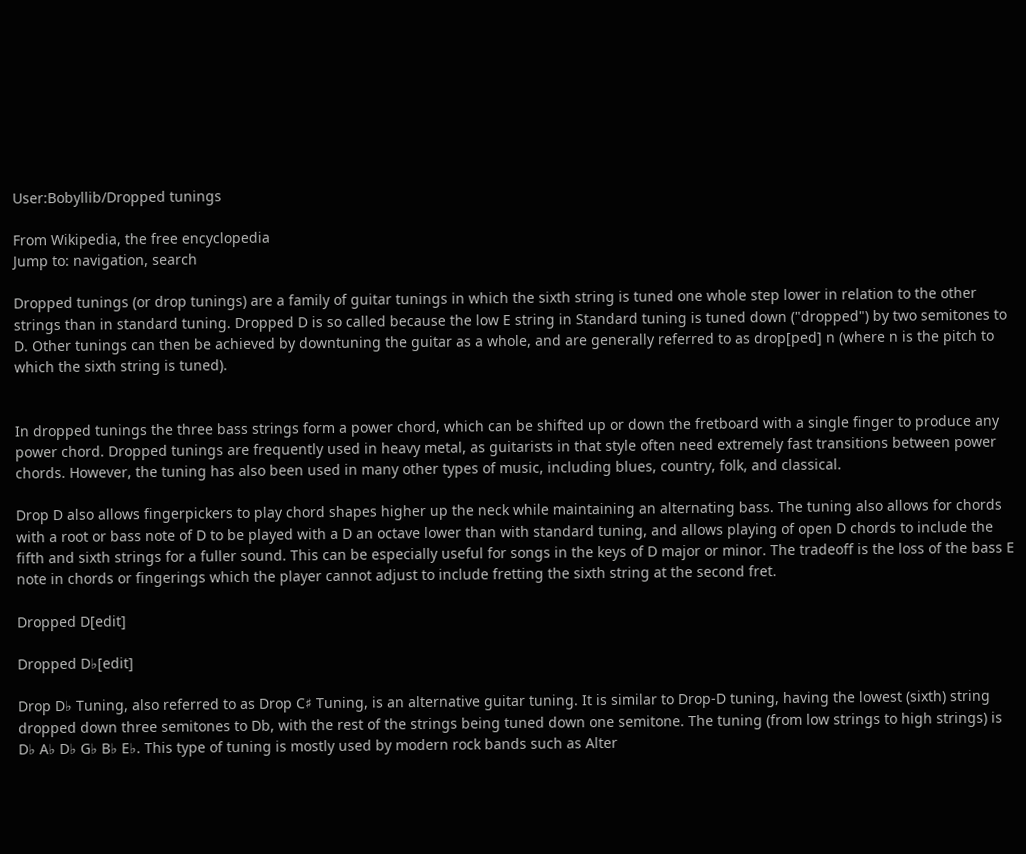User:Bobyllib/Dropped tunings

From Wikipedia, the free encyclopedia
Jump to: navigation, search

Dropped tunings (or drop tunings) are a family of guitar tunings in which the sixth string is tuned one whole step lower in relation to the other strings than in standard tuning. Dropped D is so called because the low E string in Standard tuning is tuned down ("dropped") by two semitones to D. Other tunings can then be achieved by downtuning the guitar as a whole, and are generally referred to as drop[ped] n (where n is the pitch to which the sixth string is tuned).


In dropped tunings the three bass strings form a power chord, which can be shifted up or down the fretboard with a single finger to produce any power chord. Dropped tunings are frequently used in heavy metal, as guitarists in that style often need extremely fast transitions between power chords. However, the tuning has also been used in many other types of music, including blues, country, folk, and classical.

Drop D also allows fingerpickers to play chord shapes higher up the neck while maintaining an alternating bass. The tuning also allows for chords with a root or bass note of D to be played with a D an octave lower than with standard tuning, and allows playing of open D chords to include the fifth and sixth strings for a fuller sound. This can be especially useful for songs in the keys of D major or minor. The tradeoff is the loss of the bass E note in chords or fingerings which the player cannot adjust to include fretting the sixth string at the second fret.

Dropped D[edit]

Dropped D♭[edit]

Drop D♭ Tuning, also referred to as Drop C♯ Tuning, is an alternative guitar tuning. It is similar to Drop-D tuning, having the lowest (sixth) string dropped down three semitones to Db, with the rest of the strings being tuned down one semitone. The tuning (from low strings to high strings) is D♭ A♭ D♭ G♭ B♭ E♭. This type of tuning is mostly used by modern rock bands such as Alter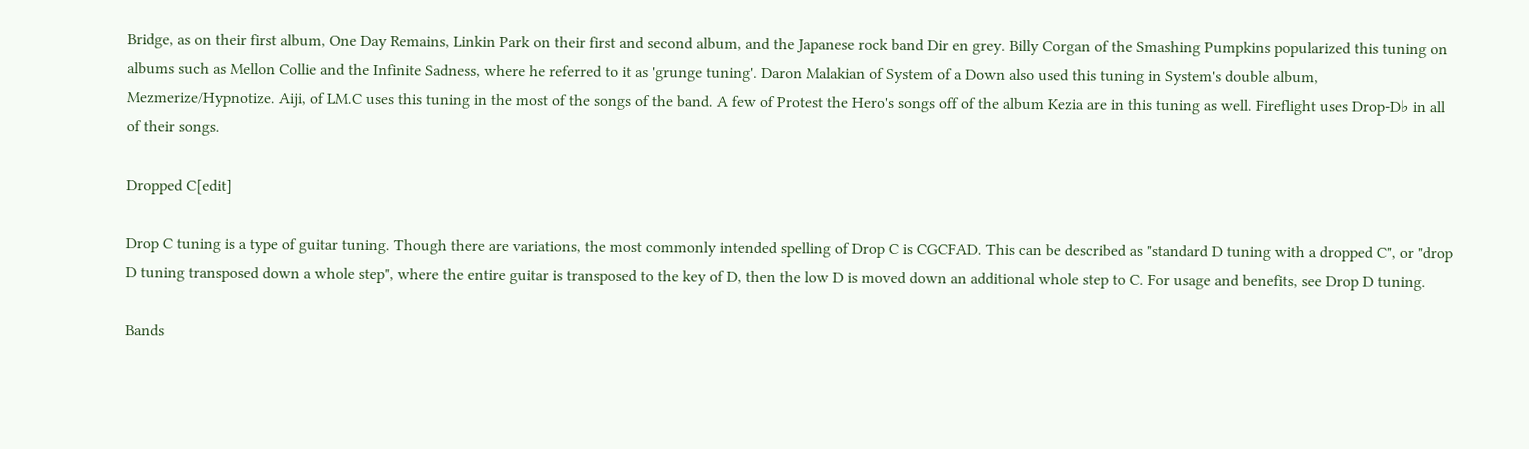Bridge, as on their first album, One Day Remains, Linkin Park on their first and second album, and the Japanese rock band Dir en grey. Billy Corgan of the Smashing Pumpkins popularized this tuning on albums such as Mellon Collie and the Infinite Sadness, where he referred to it as 'grunge tuning'. Daron Malakian of System of a Down also used this tuning in System's double album, Mezmerize/Hypnotize. Aiji, of LM.C uses this tuning in the most of the songs of the band. A few of Protest the Hero's songs off of the album Kezia are in this tuning as well. Fireflight uses Drop-D♭ in all of their songs.

Dropped C[edit]

Drop C tuning is a type of guitar tuning. Though there are variations, the most commonly intended spelling of Drop C is CGCFAD. This can be described as "standard D tuning with a dropped C", or "drop D tuning transposed down a whole step", where the entire guitar is transposed to the key of D, then the low D is moved down an additional whole step to C. For usage and benefits, see Drop D tuning.

Bands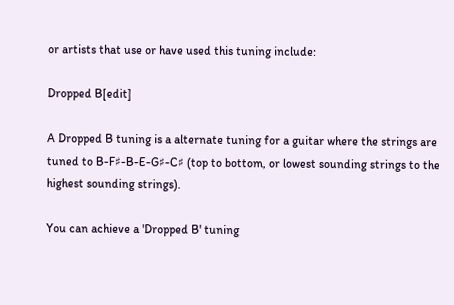or artists that use or have used this tuning include:

Dropped B[edit]

A Dropped B tuning is a alternate tuning for a guitar where the strings are tuned to B-F♯-B-E-G♯-C♯ (top to bottom, or lowest sounding strings to the highest sounding strings).

You can achieve a 'Dropped B' tuning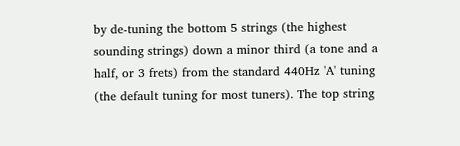by de-tuning the bottom 5 strings (the highest sounding strings) down a minor third (a tone and a half, or 3 frets) from the standard 440Hz 'A' tuning (the default tuning for most tuners). The top string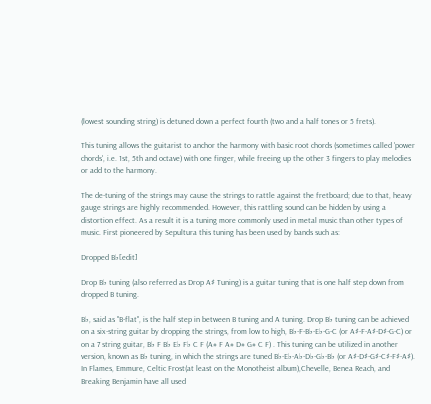(lowest sounding string) is detuned down a perfect fourth (two and a half tones or 5 frets).

This tuning allows the guitarist to anchor the harmony with basic root chords (sometimes called 'power chords', i.e. 1st, 5th and octave) with one finger, while freeing up the other 3 fingers to play melodies or add to the harmony.

The de-tuning of the strings may cause the strings to rattle against the fretboard; due to that, heavy gauge strings are highly recommended. However, this rattling sound can be hidden by using a distortion effect. As a result it is a tuning more commonly used in metal music than other types of music. First pioneered by Sepultura this tuning has been used by bands such as:

Dropped B♭[edit]

Drop B♭ tuning (also referred as Drop A♯ Tuning) is a guitar tuning that is one half step down from dropped B tuning.

B♭, said as "B-flat", is the half step in between B tuning and A tuning. Drop B♭ tuning can be achieved on a six-string guitar by dropping the strings, from low to high, B♭-F-B♭-E♭-G-C (or A♯-F-A♯-D♯-G-C) or on a 7 string guitar, B♭ F B♭ E♭ F♭ C F (A# F A# D# G# C F) . This tuning can be utilized in another version, known as B♭ tuning, in which the strings are tuned B♭-E♭-A♭-D♭-G♭-B♭ (or A♯-D♯-G♯-C♯-F♯-A♯). In Flames, Emmure, Celtic Frost(at least on the Monotheist album),Chevelle, Benea Reach, and Breaking Benjamin have all used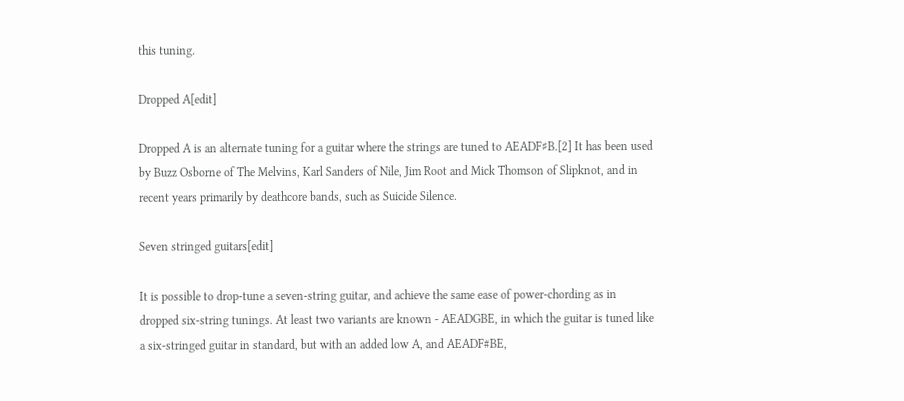this tuning.

Dropped A[edit]

Dropped A is an alternate tuning for a guitar where the strings are tuned to AEADF♯B.[2] It has been used by Buzz Osborne of The Melvins, Karl Sanders of Nile, Jim Root and Mick Thomson of Slipknot, and in recent years primarily by deathcore bands, such as Suicide Silence.

Seven stringed guitars[edit]

It is possible to drop-tune a seven-string guitar, and achieve the same ease of power-chording as in dropped six-string tunings. At least two variants are known - AEADGBE, in which the guitar is tuned like a six-stringed guitar in standard, but with an added low A, and AEADF#BE,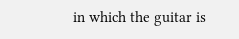in which the guitar is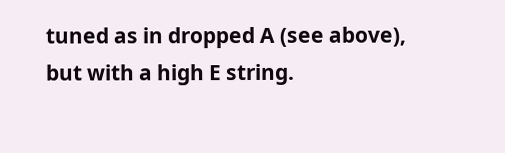tuned as in dropped A (see above), but with a high E string.